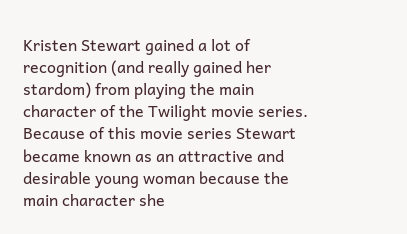Kristen Stewart gained a lot of recognition (and really gained her stardom) from playing the main character of the Twilight movie series. Because of this movie series Stewart became known as an attractive and desirable young woman because the main character she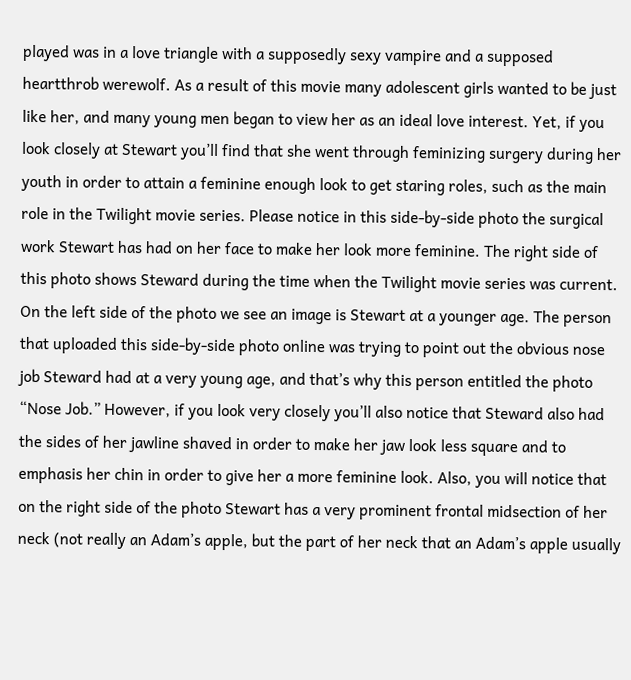played was in a love triangle with a supposedly sexy vampire and a supposed heartthrob werewolf. As a result of this movie many adolescent girls wanted to be just like her, and many young men began to view her as an ideal love interest. Yet, if you look closely at Stewart you’ll find that she went through feminizing surgery during her youth in order to attain a feminine enough look to get staring roles, such as the main role in the Twilight movie series. Please notice in this side-by-side photo the surgical work Stewart has had on her face to make her look more feminine. The right side of this photo shows Steward during the time when the Twilight movie series was current. On the left side of the photo we see an image is Stewart at a younger age. The person that uploaded this side-by-side photo online was trying to point out the obvious nose job Steward had at a very young age, and that’s why this person entitled the photo “Nose Job.” However, if you look very closely you’ll also notice that Steward also had the sides of her jawline shaved in order to make her jaw look less square and to emphasis her chin in order to give her a more feminine look. Also, you will notice that on the right side of the photo Stewart has a very prominent frontal midsection of her neck (not really an Adam’s apple, but the part of her neck that an Adam’s apple usually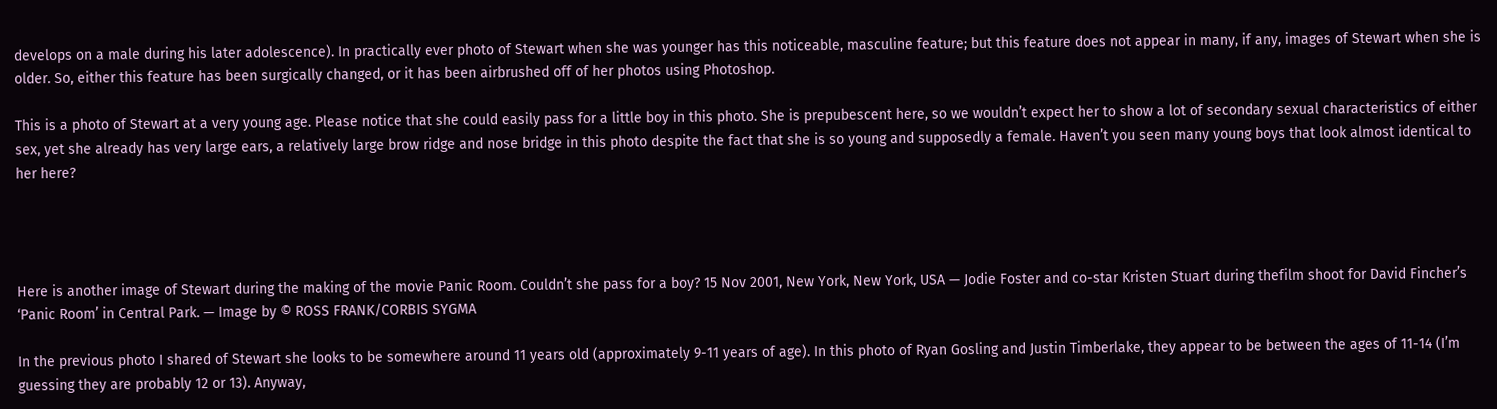develops on a male during his later adolescence). In practically ever photo of Stewart when she was younger has this noticeable, masculine feature; but this feature does not appear in many, if any, images of Stewart when she is older. So, either this feature has been surgically changed, or it has been airbrushed off of her photos using Photoshop.

This is a photo of Stewart at a very young age. Please notice that she could easily pass for a little boy in this photo. She is prepubescent here, so we wouldn’t expect her to show a lot of secondary sexual characteristics of either sex, yet she already has very large ears, a relatively large brow ridge and nose bridge in this photo despite the fact that she is so young and supposedly a female. Haven’t you seen many young boys that look almost identical to her here?




Here is another image of Stewart during the making of the movie Panic Room. Couldn’t she pass for a boy? 15 Nov 2001, New York, New York, USA — Jodie Foster and co-star Kristen Stuart during thefilm shoot for David Fincher’s ‘Panic Room’ in Central Park. — Image by © ROSS FRANK/CORBIS SYGMA

In the previous photo I shared of Stewart she looks to be somewhere around 11 years old (approximately 9-11 years of age). In this photo of Ryan Gosling and Justin Timberlake, they appear to be between the ages of 11-14 (I’m guessing they are probably 12 or 13). Anyway,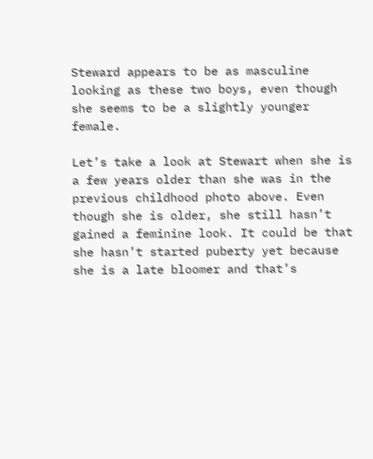Steward appears to be as masculine looking as these two boys, even though she seems to be a slightly younger female.

Let’s take a look at Stewart when she is a few years older than she was in the previous childhood photo above. Even though she is older, she still hasn’t gained a feminine look. It could be that she hasn’t started puberty yet because she is a late bloomer and that’s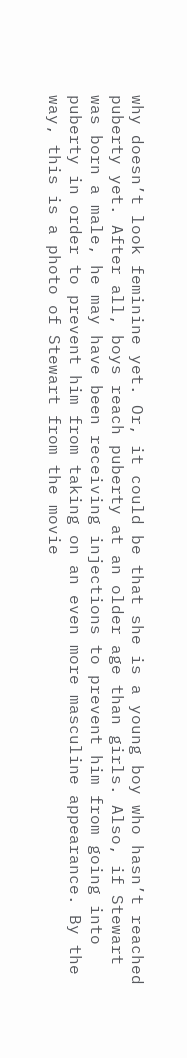why doesn’t look feminine yet. Or, it could be that she is a young boy who hasn’t reached puberty yet. After all, boys reach puberty at an older age than girls. Also, if Stewart was born a male, he may have been receiving injections to prevent him from going into puberty in order to prevent him from taking on an even more masculine appearance. By the way, this is a photo of Stewart from the movie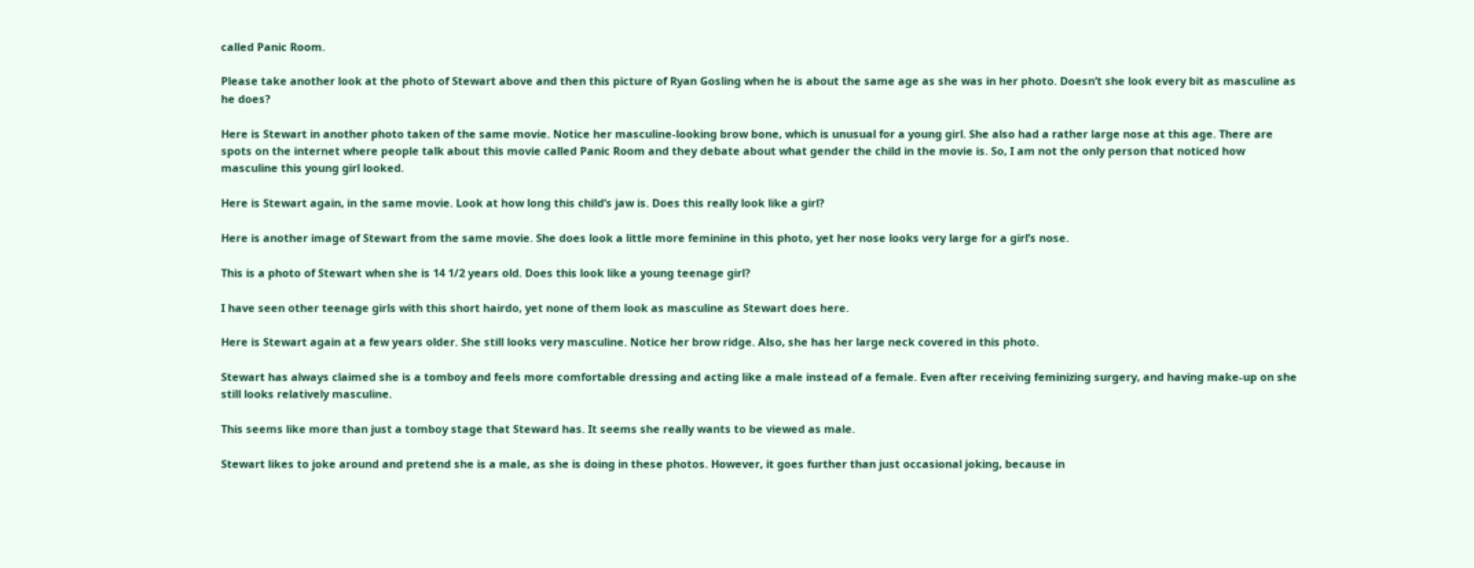called Panic Room.

Please take another look at the photo of Stewart above and then this picture of Ryan Gosling when he is about the same age as she was in her photo. Doesn’t she look every bit as masculine as he does?

Here is Stewart in another photo taken of the same movie. Notice her masculine-looking brow bone, which is unusual for a young girl. She also had a rather large nose at this age. There are spots on the internet where people talk about this movie called Panic Room and they debate about what gender the child in the movie is. So, I am not the only person that noticed how masculine this young girl looked.

Here is Stewart again, in the same movie. Look at how long this child’s jaw is. Does this really look like a girl?

Here is another image of Stewart from the same movie. She does look a little more feminine in this photo, yet her nose looks very large for a girl’s nose.

This is a photo of Stewart when she is 14 1/2 years old. Does this look like a young teenage girl?

I have seen other teenage girls with this short hairdo, yet none of them look as masculine as Stewart does here.

Here is Stewart again at a few years older. She still looks very masculine. Notice her brow ridge. Also, she has her large neck covered in this photo.

Stewart has always claimed she is a tomboy and feels more comfortable dressing and acting like a male instead of a female. Even after receiving feminizing surgery, and having make-up on she still looks relatively masculine.

This seems like more than just a tomboy stage that Steward has. It seems she really wants to be viewed as male.

Stewart likes to joke around and pretend she is a male, as she is doing in these photos. However, it goes further than just occasional joking, because in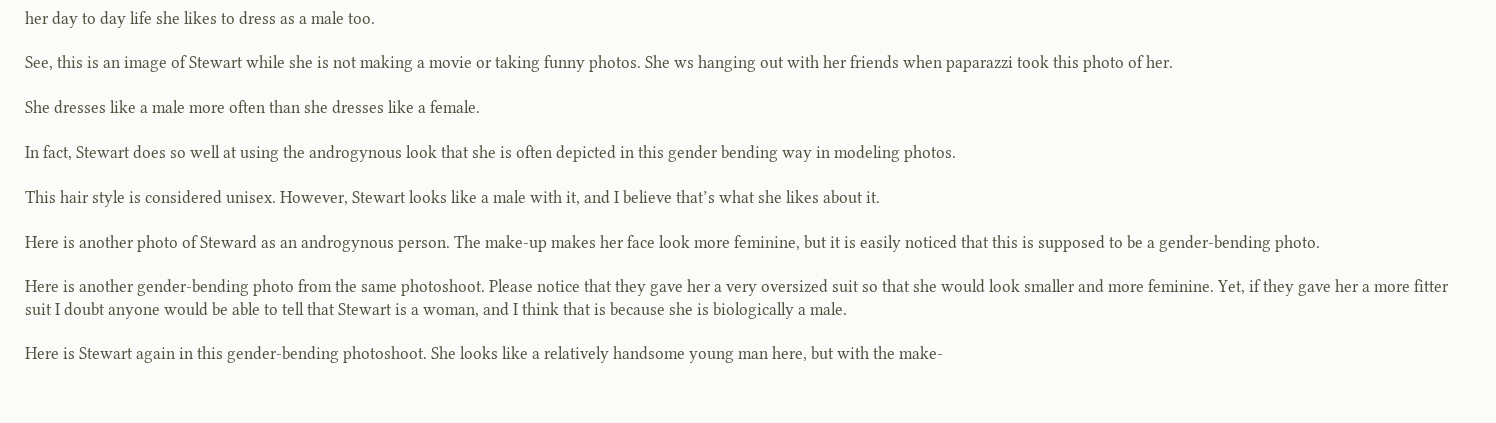her day to day life she likes to dress as a male too.

See, this is an image of Stewart while she is not making a movie or taking funny photos. She ws hanging out with her friends when paparazzi took this photo of her.

She dresses like a male more often than she dresses like a female.

In fact, Stewart does so well at using the androgynous look that she is often depicted in this gender bending way in modeling photos.

This hair style is considered unisex. However, Stewart looks like a male with it, and I believe that’s what she likes about it.

Here is another photo of Steward as an androgynous person. The make-up makes her face look more feminine, but it is easily noticed that this is supposed to be a gender-bending photo.

Here is another gender-bending photo from the same photoshoot. Please notice that they gave her a very oversized suit so that she would look smaller and more feminine. Yet, if they gave her a more fitter suit I doubt anyone would be able to tell that Stewart is a woman, and I think that is because she is biologically a male.

Here is Stewart again in this gender-bending photoshoot. She looks like a relatively handsome young man here, but with the make-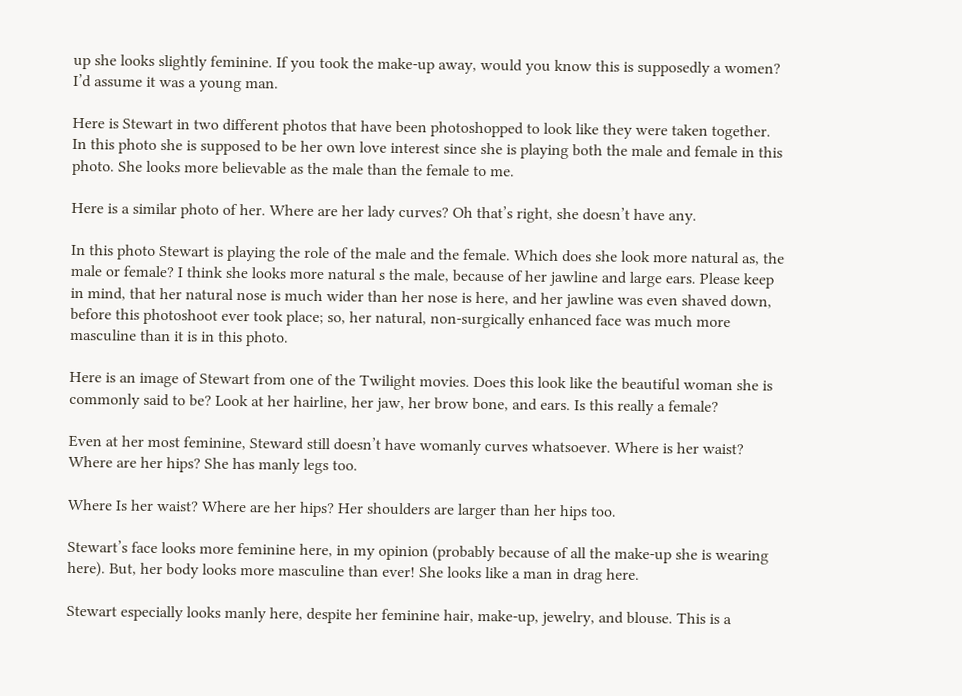up she looks slightly feminine. If you took the make-up away, would you know this is supposedly a women? I’d assume it was a young man.

Here is Stewart in two different photos that have been photoshopped to look like they were taken together. In this photo she is supposed to be her own love interest since she is playing both the male and female in this photo. She looks more believable as the male than the female to me.

Here is a similar photo of her. Where are her lady curves? Oh that’s right, she doesn’t have any.

In this photo Stewart is playing the role of the male and the female. Which does she look more natural as, the male or female? I think she looks more natural s the male, because of her jawline and large ears. Please keep in mind, that her natural nose is much wider than her nose is here, and her jawline was even shaved down, before this photoshoot ever took place; so, her natural, non-surgically enhanced face was much more masculine than it is in this photo.

Here is an image of Stewart from one of the Twilight movies. Does this look like the beautiful woman she is commonly said to be? Look at her hairline, her jaw, her brow bone, and ears. Is this really a female?

Even at her most feminine, Steward still doesn’t have womanly curves whatsoever. Where is her waist? Where are her hips? She has manly legs too.

Where Is her waist? Where are her hips? Her shoulders are larger than her hips too.

Stewart’s face looks more feminine here, in my opinion (probably because of all the make-up she is wearing here). But, her body looks more masculine than ever! She looks like a man in drag here.

Stewart especially looks manly here, despite her feminine hair, make-up, jewelry, and blouse. This is a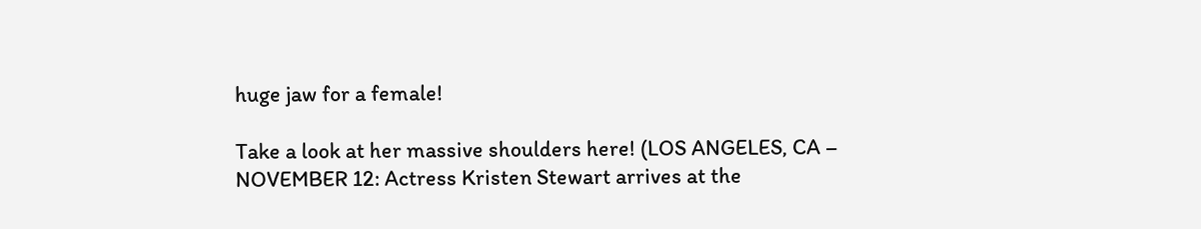huge jaw for a female!

Take a look at her massive shoulders here! (LOS ANGELES, CA – NOVEMBER 12: Actress Kristen Stewart arrives at the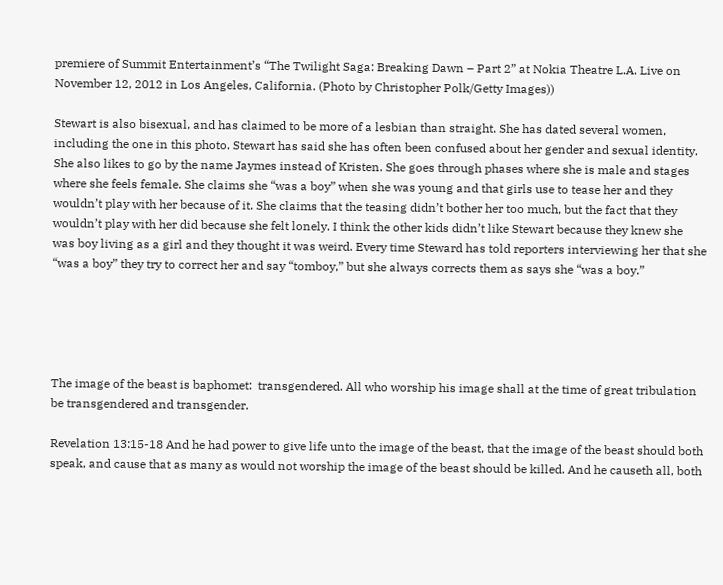premiere of Summit Entertainment’s “The Twilight Saga: Breaking Dawn – Part 2” at Nokia Theatre L.A. Live on November 12, 2012 in Los Angeles, California. (Photo by Christopher Polk/Getty Images))

Stewart is also bisexual, and has claimed to be more of a lesbian than straight. She has dated several women, including the one in this photo. Stewart has said she has often been confused about her gender and sexual identity. She also likes to go by the name Jaymes instead of Kristen. She goes through phases where she is male and stages where she feels female. She claims she “was a boy” when she was young and that girls use to tease her and they wouldn’t play with her because of it. She claims that the teasing didn’t bother her too much, but the fact that they wouldn’t play with her did because she felt lonely. I think the other kids didn’t like Stewart because they knew she was boy living as a girl and they thought it was weird. Every time Steward has told reporters interviewing her that she “was a boy” they try to correct her and say “tomboy,” but she always corrects them as says she “was a boy.”





The image of the beast is baphomet:  transgendered. All who worship his image shall at the time of great tribulation be transgendered and transgender.

Revelation 13:15-18 And he had power to give life unto the image of the beast, that the image of the beast should both speak, and cause that as many as would not worship the image of the beast should be killed. And he causeth all, both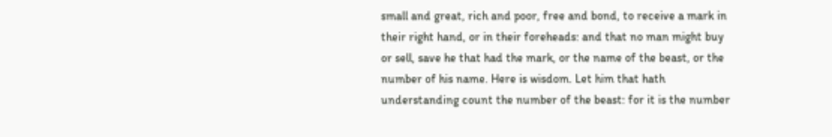small and great, rich and poor, free and bond, to receive a mark in their right hand, or in their foreheads: and that no man might buy or sell, save he that had the mark, or the name of the beast, or the number of his name. Here is wisdom. Let him that hath understanding count the number of the beast: for it is the number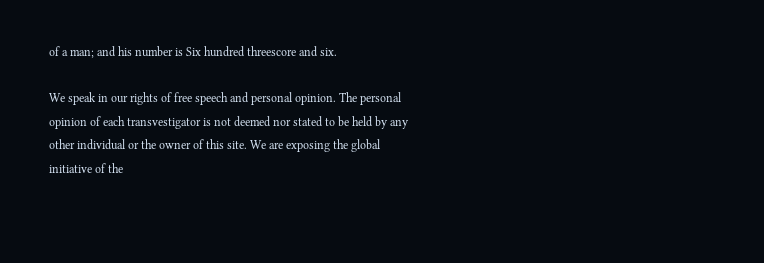of a man; and his number is Six hundred threescore and six.

We speak in our rights of free speech and personal opinion. The personal opinion of each transvestigator is not deemed nor stated to be held by any other individual or the owner of this site. We are exposing the global initiative of the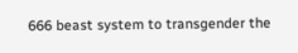666 beast system to transgender the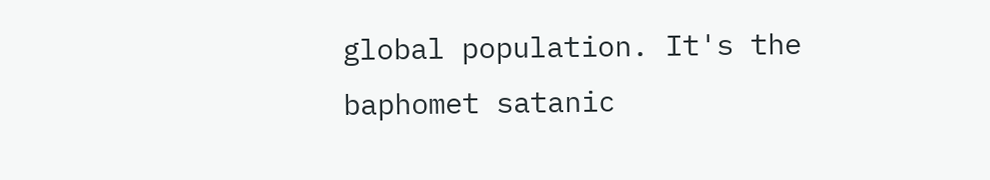global population. It's the baphomet satanic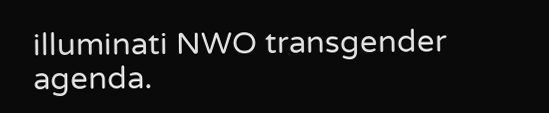illuminati NWO transgender agenda.